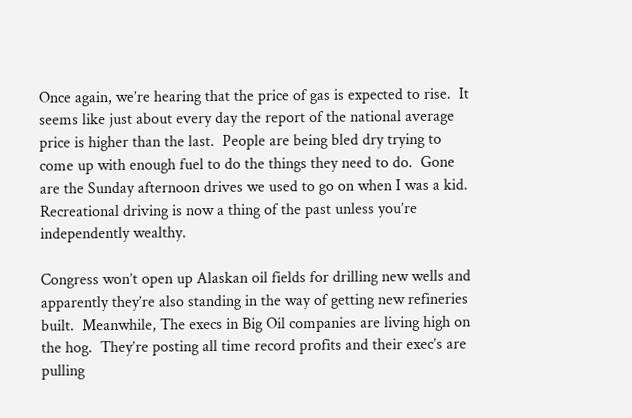Once again, we’re hearing that the price of gas is expected to rise.  It seems like just about every day the report of the national average price is higher than the last.  People are being bled dry trying to come up with enough fuel to do the things they need to do.  Gone are the Sunday afternoon drives we used to go on when I was a kid.  Recreational driving is now a thing of the past unless you’re independently wealthy.

Congress won’t open up Alaskan oil fields for drilling new wells and apparently they’re also standing in the way of getting new refineries built.  Meanwhile, The execs in Big Oil companies are living high on the hog.  They’re posting all time record profits and their exec’s are pulling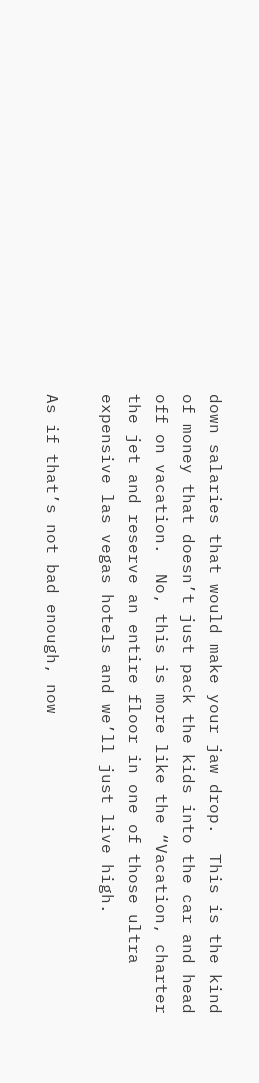down salaries that would make your jaw drop.  This is the kind of money that doesn’t just pack the kids into the car and head off on vacation.  No, this is more like the “Vacation, charter the jet and reserve an entire floor in one of those ultra expensive las vegas hotels and we’ll just live high.

As if that’s not bad enough, now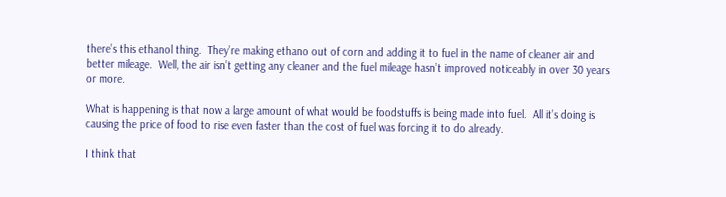there’s this ethanol thing.  They’re making ethano out of corn and adding it to fuel in the name of cleaner air and better mileage.  Well, the air isn’t getting any cleaner and the fuel mileage hasn’t improved noticeably in over 30 years or more.

What is happening is that now a large amount of what would be foodstuffs is being made into fuel.  All it’s doing is causing the price of food to rise even faster than the cost of fuel was forcing it to do already.

I think that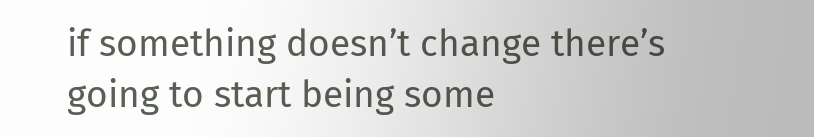if something doesn’t change there’s going to start being some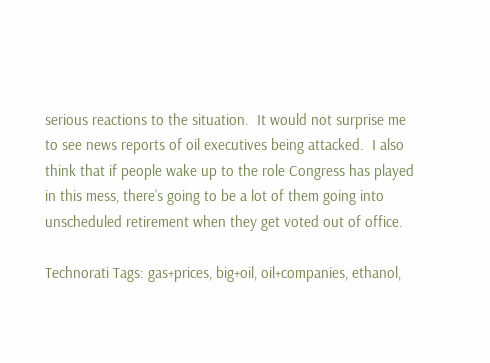serious reactions to the situation.  It would not surprise me to see news reports of oil executives being attacked.  I also think that if people wake up to the role Congress has played in this mess, there’s going to be a lot of them going into unscheduled retirement when they get voted out of office.

Technorati Tags: gas+prices, big+oil, oil+companies, ethanol,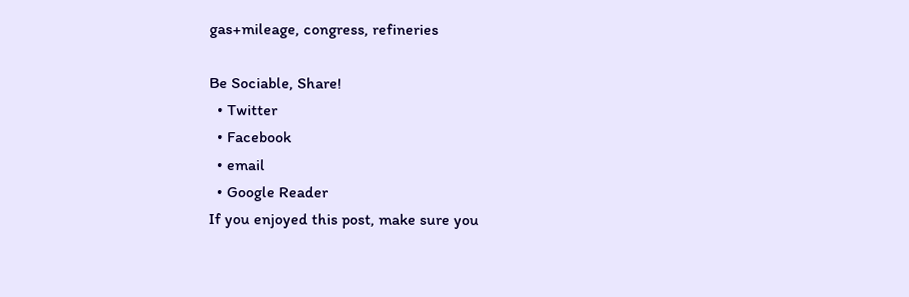gas+mileage, congress, refineries

Be Sociable, Share!
  • Twitter
  • Facebook
  • email
  • Google Reader
If you enjoyed this post, make sure you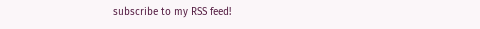subscribe to my RSS feed!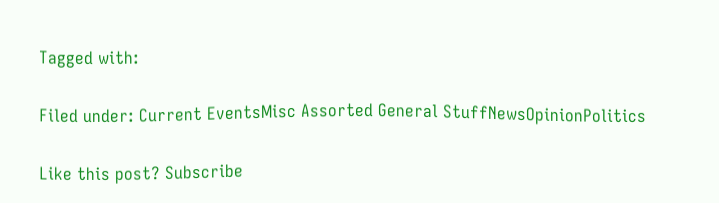Tagged with:

Filed under: Current EventsMisc Assorted General StuffNewsOpinionPolitics

Like this post? Subscribe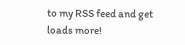to my RSS feed and get loads more!